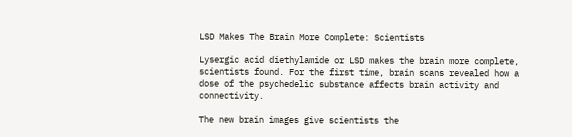LSD Makes The Brain More Complete: Scientists

Lysergic acid diethylamide or LSD makes the brain more complete, scientists found. For the first time, brain scans revealed how a dose of the psychedelic substance affects brain activity and connectivity.

The new brain images give scientists the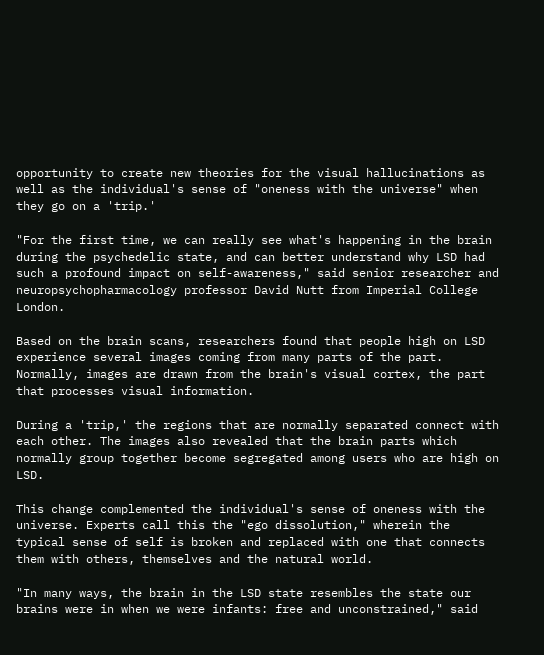opportunity to create new theories for the visual hallucinations as well as the individual's sense of "oneness with the universe" when they go on a 'trip.'

"For the first time, we can really see what's happening in the brain during the psychedelic state, and can better understand why LSD had such a profound impact on self-awareness," said senior researcher and neuropsychopharmacology professor David Nutt from Imperial College London.

Based on the brain scans, researchers found that people high on LSD experience several images coming from many parts of the part. Normally, images are drawn from the brain's visual cortex, the part that processes visual information.

During a 'trip,' the regions that are normally separated connect with each other. The images also revealed that the brain parts which normally group together become segregated among users who are high on LSD.

This change complemented the individual's sense of oneness with the universe. Experts call this the "ego dissolution," wherein the typical sense of self is broken and replaced with one that connects them with others, themselves and the natural world.

"In many ways, the brain in the LSD state resembles the state our brains were in when we were infants: free and unconstrained," said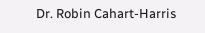Dr. Robin Cahart-Harris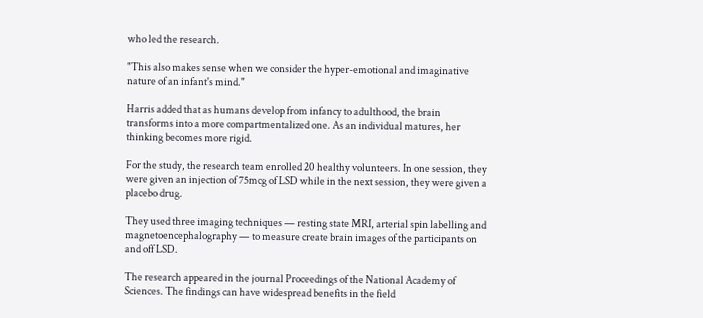who led the research.

"This also makes sense when we consider the hyper-emotional and imaginative nature of an infant's mind."

Harris added that as humans develop from infancy to adulthood, the brain transforms into a more compartmentalized one. As an individual matures, her thinking becomes more rigid.

For the study, the research team enrolled 20 healthy volunteers. In one session, they were given an injection of 75mcg of LSD while in the next session, they were given a placebo drug.

They used three imaging techniques — resting state MRI, arterial spin labelling and magnetoencephalography — to measure create brain images of the participants on and off LSD.

The research appeared in the journal Proceedings of the National Academy of Sciences. The findings can have widespread benefits in the field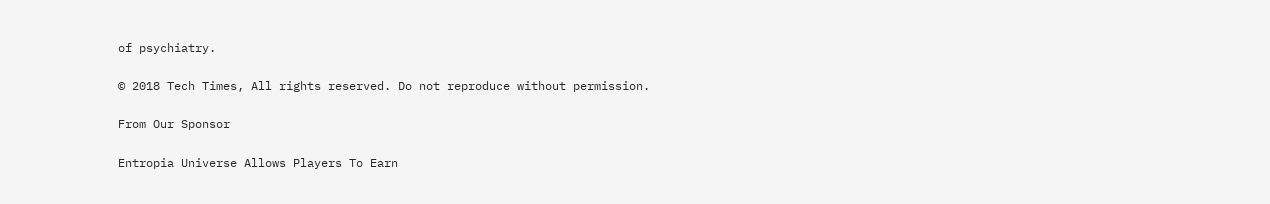of psychiatry.

© 2018 Tech Times, All rights reserved. Do not reproduce without permission.

From Our Sponsor

Entropia Universe Allows Players To Earn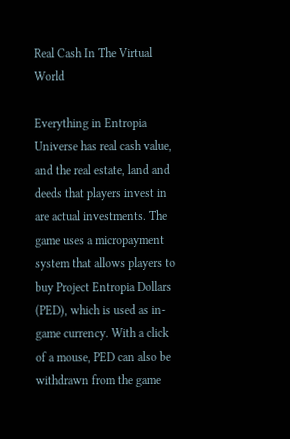Real Cash In The Virtual World

Everything in Entropia Universe has real cash value, and the real estate, land and deeds that players invest in are actual investments. The game uses a micropayment system that allows players to buy Project Entropia Dollars (PED), which is used as in-game currency. With a click of a mouse, PED can also be withdrawn from the game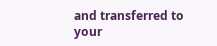and transferred to your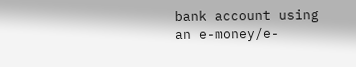bank account using an e-money/e-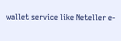wallet service like Neteller e-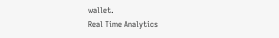wallet.
Real Time Analytics